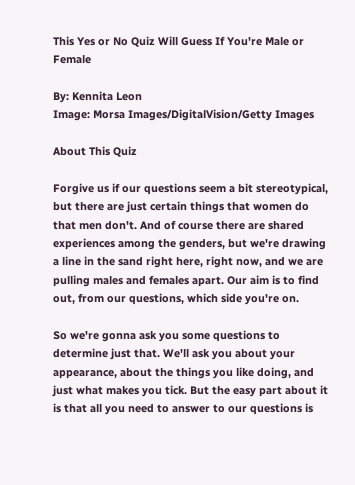This Yes or No Quiz Will Guess If You're Male or Female

By: Kennita Leon
Image: Morsa Images/DigitalVision/Getty Images

About This Quiz

Forgive us if our questions seem a bit stereotypical, but there are just certain things that women do that men don't. And of course there are shared experiences among the genders, but we're drawing a line in the sand right here, right now, and we are pulling males and females apart. Our aim is to find out, from our questions, which side you're on.

So we're gonna ask you some questions to determine just that. We'll ask you about your appearance, about the things you like doing, and just what makes you tick. But the easy part about it is that all you need to answer to our questions is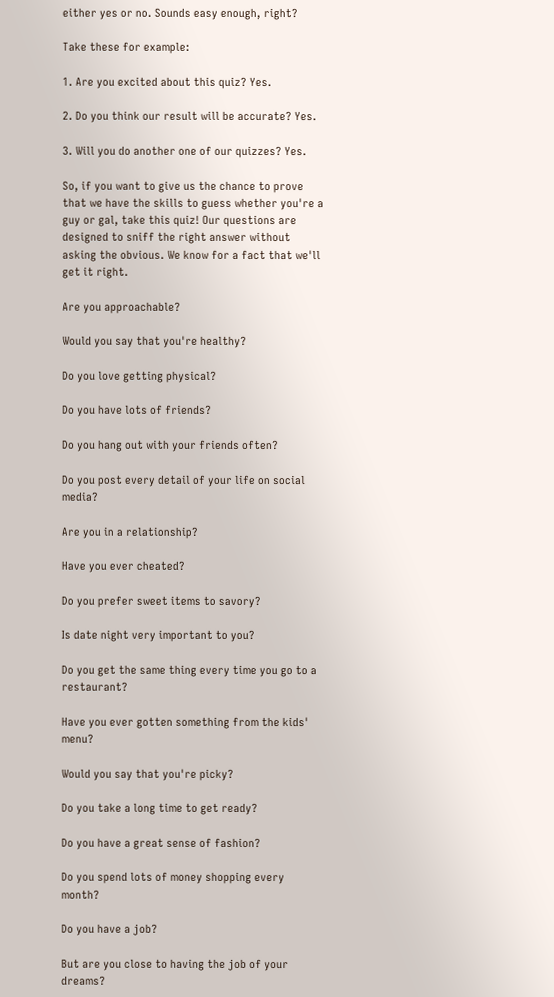either yes or no. Sounds easy enough, right?

Take these for example:

1. Are you excited about this quiz? Yes.

2. Do you think our result will be accurate? Yes.

3. Will you do another one of our quizzes? Yes.

So, if you want to give us the chance to prove that we have the skills to guess whether you're a guy or gal, take this quiz! Our questions are designed to sniff the right answer without asking the obvious. We know for a fact that we'll get it right.

Are you approachable?

Would you say that you're healthy?

Do you love getting physical?

Do you have lots of friends?

Do you hang out with your friends often?

Do you post every detail of your life on social media?

Are you in a relationship?

Have you ever cheated?

Do you prefer sweet items to savory?

Is date night very important to you?

Do you get the same thing every time you go to a restaurant?

Have you ever gotten something from the kids' menu?

Would you say that you're picky?

Do you take a long time to get ready?

Do you have a great sense of fashion?

Do you spend lots of money shopping every month?

Do you have a job?

But are you close to having the job of your dreams?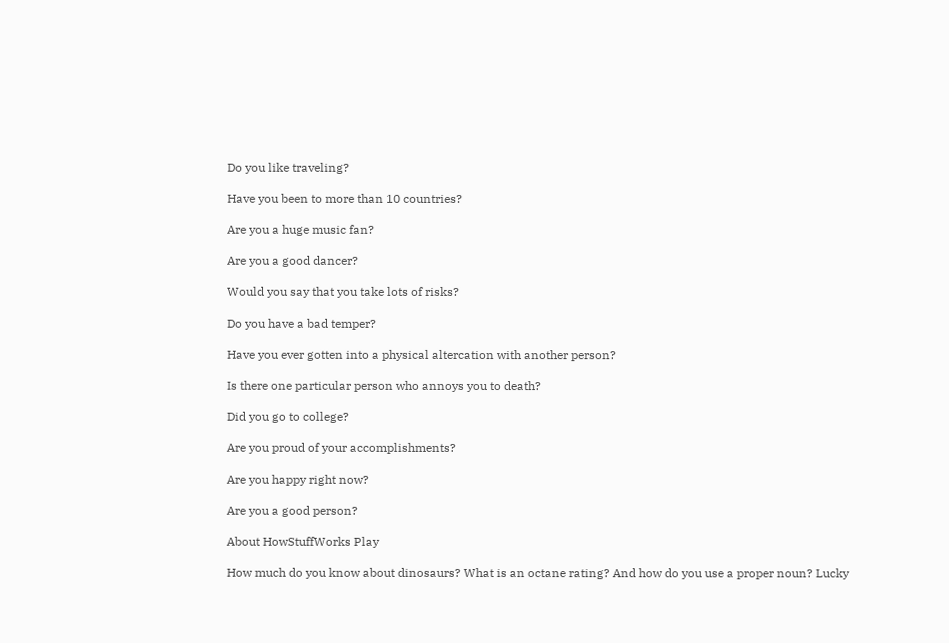Do you like traveling?

Have you been to more than 10 countries?

Are you a huge music fan?

Are you a good dancer?

Would you say that you take lots of risks?

Do you have a bad temper?

Have you ever gotten into a physical altercation with another person?

Is there one particular person who annoys you to death?

Did you go to college?

Are you proud of your accomplishments?

Are you happy right now?

Are you a good person?

About HowStuffWorks Play

How much do you know about dinosaurs? What is an octane rating? And how do you use a proper noun? Lucky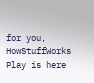for you, HowStuffWorks Play is here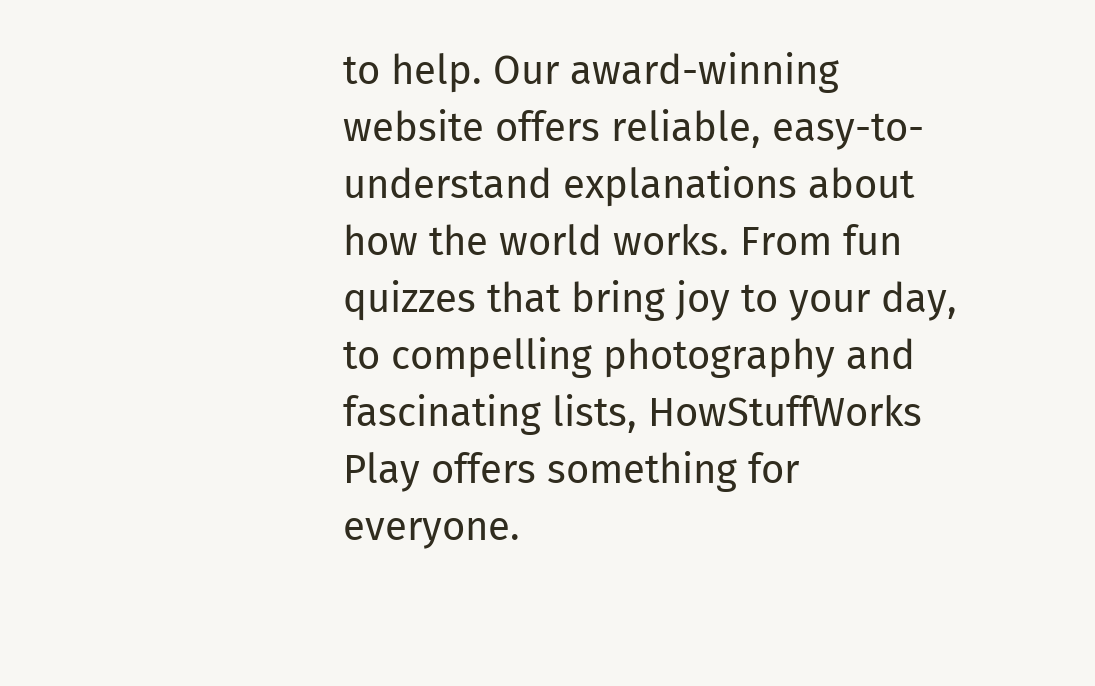to help. Our award-winning website offers reliable, easy-to-understand explanations about how the world works. From fun quizzes that bring joy to your day, to compelling photography and fascinating lists, HowStuffWorks Play offers something for everyone.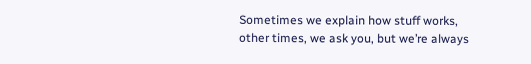Sometimes we explain how stuff works, other times, we ask you, but we’re always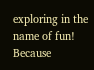exploring in the name of fun! Because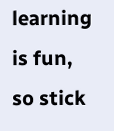learning is fun, so stick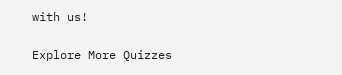with us!

Explore More Quizzes